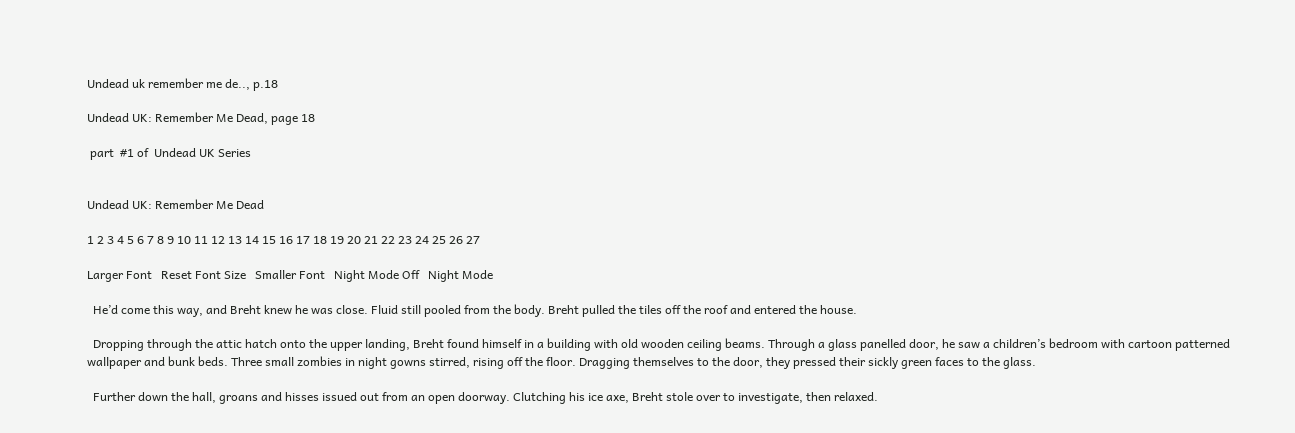Undead uk remember me de.., p.18

Undead UK: Remember Me Dead, page 18

 part  #1 of  Undead UK Series


Undead UK: Remember Me Dead

1 2 3 4 5 6 7 8 9 10 11 12 13 14 15 16 17 18 19 20 21 22 23 24 25 26 27

Larger Font   Reset Font Size   Smaller Font   Night Mode Off   Night Mode

  He’d come this way, and Breht knew he was close. Fluid still pooled from the body. Breht pulled the tiles off the roof and entered the house.

  Dropping through the attic hatch onto the upper landing, Breht found himself in a building with old wooden ceiling beams. Through a glass panelled door, he saw a children’s bedroom with cartoon patterned wallpaper and bunk beds. Three small zombies in night gowns stirred, rising off the floor. Dragging themselves to the door, they pressed their sickly green faces to the glass.

  Further down the hall, groans and hisses issued out from an open doorway. Clutching his ice axe, Breht stole over to investigate, then relaxed.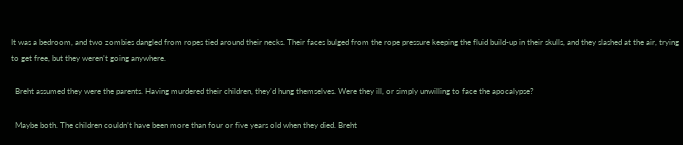It was a bedroom, and two zombies dangled from ropes tied around their necks. Their faces bulged from the rope pressure keeping the fluid build-up in their skulls, and they slashed at the air, trying to get free, but they weren’t going anywhere.

  Breht assumed they were the parents. Having murdered their children, they’d hung themselves. Were they ill, or simply unwilling to face the apocalypse?

  Maybe both. The children couldn’t have been more than four or five years old when they died. Breht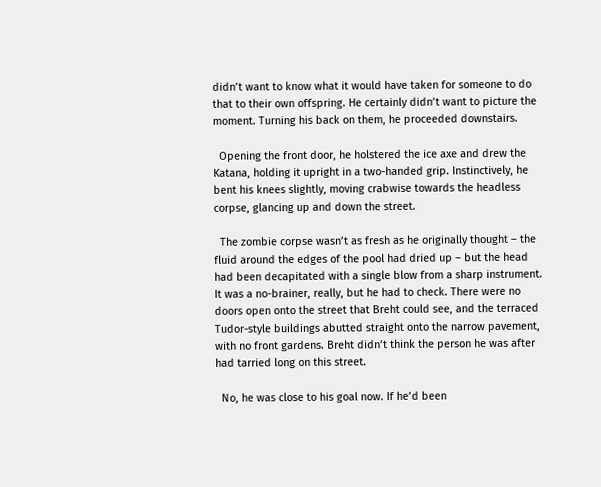didn’t want to know what it would have taken for someone to do that to their own offspring. He certainly didn’t want to picture the moment. Turning his back on them, he proceeded downstairs.

  Opening the front door, he holstered the ice axe and drew the Katana, holding it upright in a two-handed grip. Instinctively, he bent his knees slightly, moving crabwise towards the headless corpse, glancing up and down the street.

  The zombie corpse wasn’t as fresh as he originally thought – the fluid around the edges of the pool had dried up – but the head had been decapitated with a single blow from a sharp instrument. It was a no-brainer, really, but he had to check. There were no doors open onto the street that Breht could see, and the terraced Tudor-style buildings abutted straight onto the narrow pavement, with no front gardens. Breht didn’t think the person he was after had tarried long on this street.

  No, he was close to his goal now. If he’d been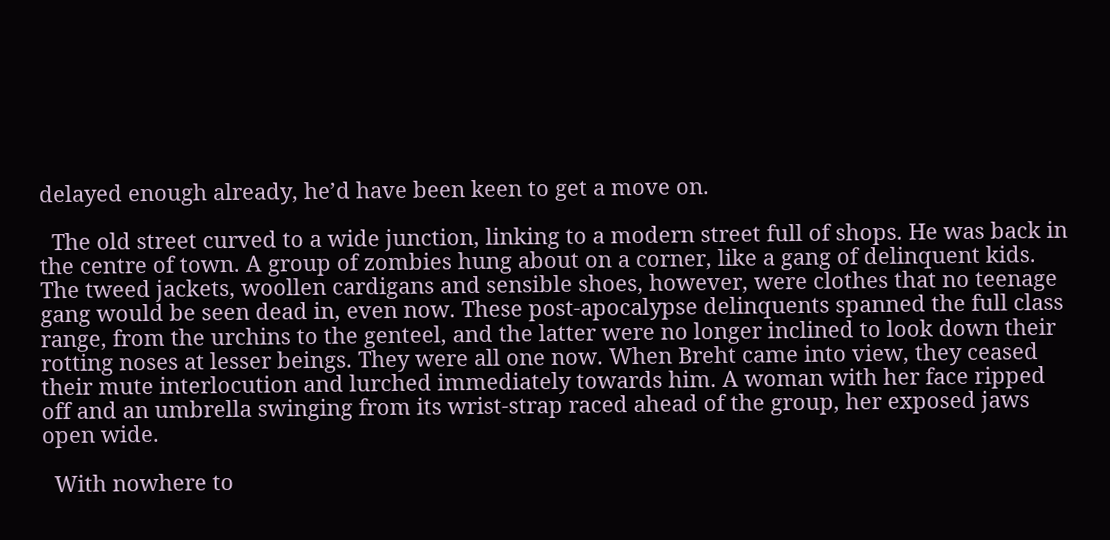delayed enough already, he’d have been keen to get a move on.

  The old street curved to a wide junction, linking to a modern street full of shops. He was back in the centre of town. A group of zombies hung about on a corner, like a gang of delinquent kids. The tweed jackets, woollen cardigans and sensible shoes, however, were clothes that no teenage gang would be seen dead in, even now. These post-apocalypse delinquents spanned the full class range, from the urchins to the genteel, and the latter were no longer inclined to look down their rotting noses at lesser beings. They were all one now. When Breht came into view, they ceased their mute interlocution and lurched immediately towards him. A woman with her face ripped off and an umbrella swinging from its wrist-strap raced ahead of the group, her exposed jaws open wide.

  With nowhere to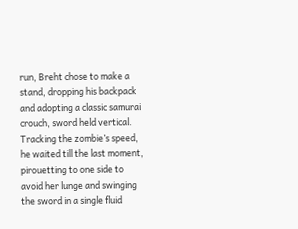run, Breht chose to make a stand, dropping his backpack and adopting a classic samurai crouch, sword held vertical. Tracking the zombie’s speed, he waited till the last moment, pirouetting to one side to avoid her lunge and swinging the sword in a single fluid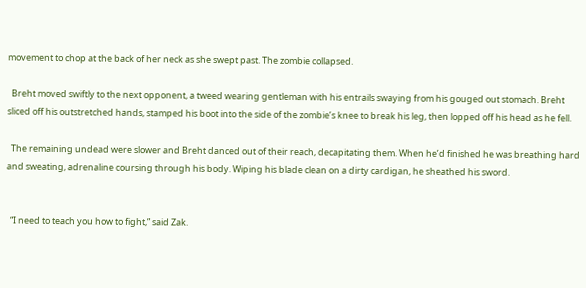movement to chop at the back of her neck as she swept past. The zombie collapsed.

  Breht moved swiftly to the next opponent, a tweed wearing gentleman with his entrails swaying from his gouged out stomach. Breht sliced off his outstretched hands, stamped his boot into the side of the zombie’s knee to break his leg, then lopped off his head as he fell.

  The remaining undead were slower and Breht danced out of their reach, decapitating them. When he’d finished he was breathing hard and sweating, adrenaline coursing through his body. Wiping his blade clean on a dirty cardigan, he sheathed his sword.


  “I need to teach you how to fight,” said Zak.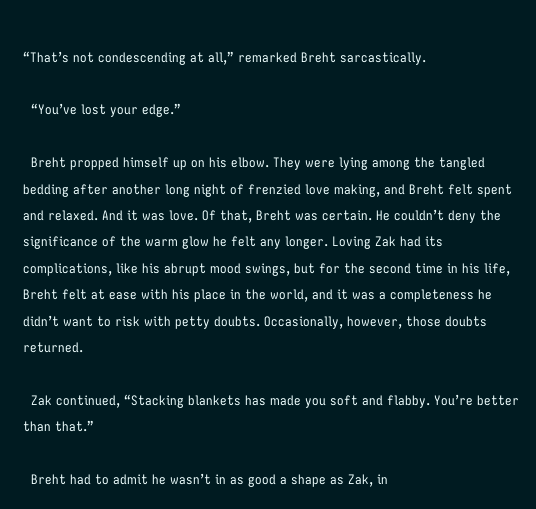“That’s not condescending at all,” remarked Breht sarcastically.

  “You’ve lost your edge.”

  Breht propped himself up on his elbow. They were lying among the tangled bedding after another long night of frenzied love making, and Breht felt spent and relaxed. And it was love. Of that, Breht was certain. He couldn’t deny the significance of the warm glow he felt any longer. Loving Zak had its complications, like his abrupt mood swings, but for the second time in his life, Breht felt at ease with his place in the world, and it was a completeness he didn’t want to risk with petty doubts. Occasionally, however, those doubts returned.

  Zak continued, “Stacking blankets has made you soft and flabby. You’re better than that.”

  Breht had to admit he wasn’t in as good a shape as Zak, in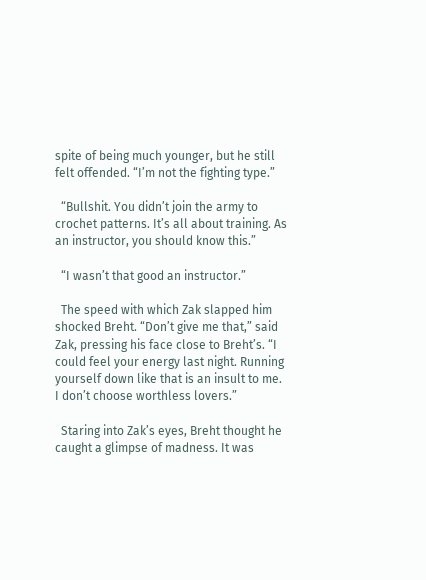spite of being much younger, but he still felt offended. “I’m not the fighting type.”

  “Bullshit. You didn’t join the army to crochet patterns. It’s all about training. As an instructor, you should know this.”

  “I wasn’t that good an instructor.”

  The speed with which Zak slapped him shocked Breht. “Don’t give me that,” said Zak, pressing his face close to Breht’s. “I could feel your energy last night. Running yourself down like that is an insult to me. I don’t choose worthless lovers.”

  Staring into Zak’s eyes, Breht thought he caught a glimpse of madness. It was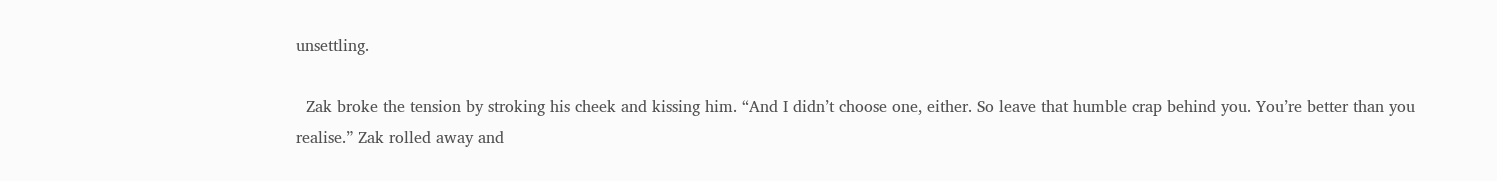unsettling.

  Zak broke the tension by stroking his cheek and kissing him. “And I didn’t choose one, either. So leave that humble crap behind you. You’re better than you realise.” Zak rolled away and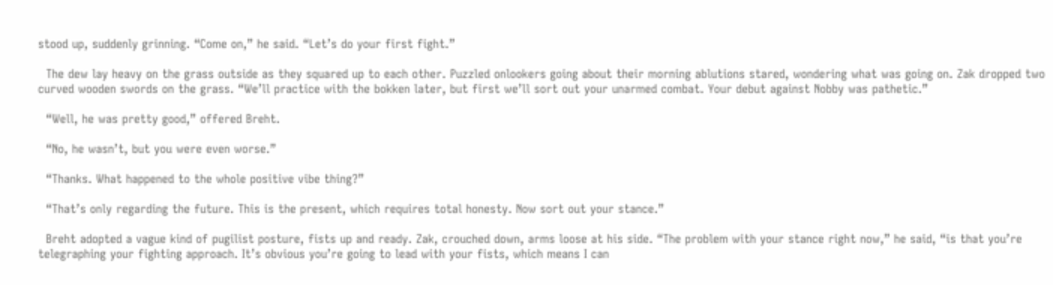stood up, suddenly grinning. “Come on,” he said. “Let’s do your first fight.”

  The dew lay heavy on the grass outside as they squared up to each other. Puzzled onlookers going about their morning ablutions stared, wondering what was going on. Zak dropped two curved wooden swords on the grass. “We’ll practice with the bokken later, but first we’ll sort out your unarmed combat. Your debut against Nobby was pathetic.”

  “Well, he was pretty good,” offered Breht.

  “No, he wasn’t, but you were even worse.”

  “Thanks. What happened to the whole positive vibe thing?”

  “That’s only regarding the future. This is the present, which requires total honesty. Now sort out your stance.”

  Breht adopted a vague kind of pugilist posture, fists up and ready. Zak, crouched down, arms loose at his side. “The problem with your stance right now,” he said, “is that you’re telegraphing your fighting approach. It’s obvious you’re going to lead with your fists, which means I can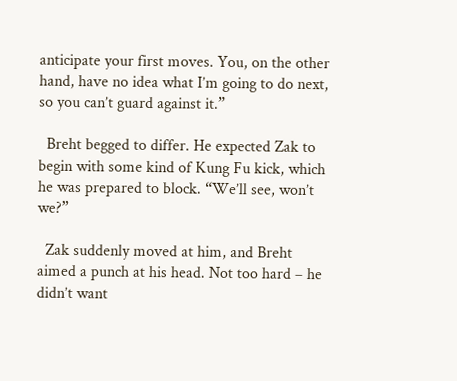anticipate your first moves. You, on the other hand, have no idea what I’m going to do next, so you can’t guard against it.”

  Breht begged to differ. He expected Zak to begin with some kind of Kung Fu kick, which he was prepared to block. “We’ll see, won’t we?”

  Zak suddenly moved at him, and Breht aimed a punch at his head. Not too hard – he didn’t want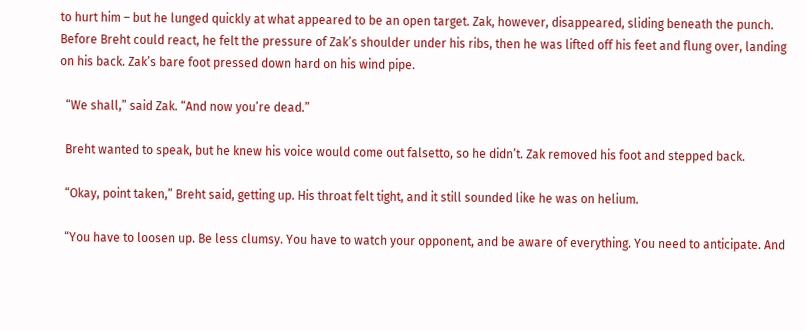to hurt him – but he lunged quickly at what appeared to be an open target. Zak, however, disappeared, sliding beneath the punch. Before Breht could react, he felt the pressure of Zak’s shoulder under his ribs, then he was lifted off his feet and flung over, landing on his back. Zak’s bare foot pressed down hard on his wind pipe.

  “We shall,” said Zak. “And now you’re dead.”

  Breht wanted to speak, but he knew his voice would come out falsetto, so he didn’t. Zak removed his foot and stepped back.

  “Okay, point taken,” Breht said, getting up. His throat felt tight, and it still sounded like he was on helium.

  “You have to loosen up. Be less clumsy. You have to watch your opponent, and be aware of everything. You need to anticipate. And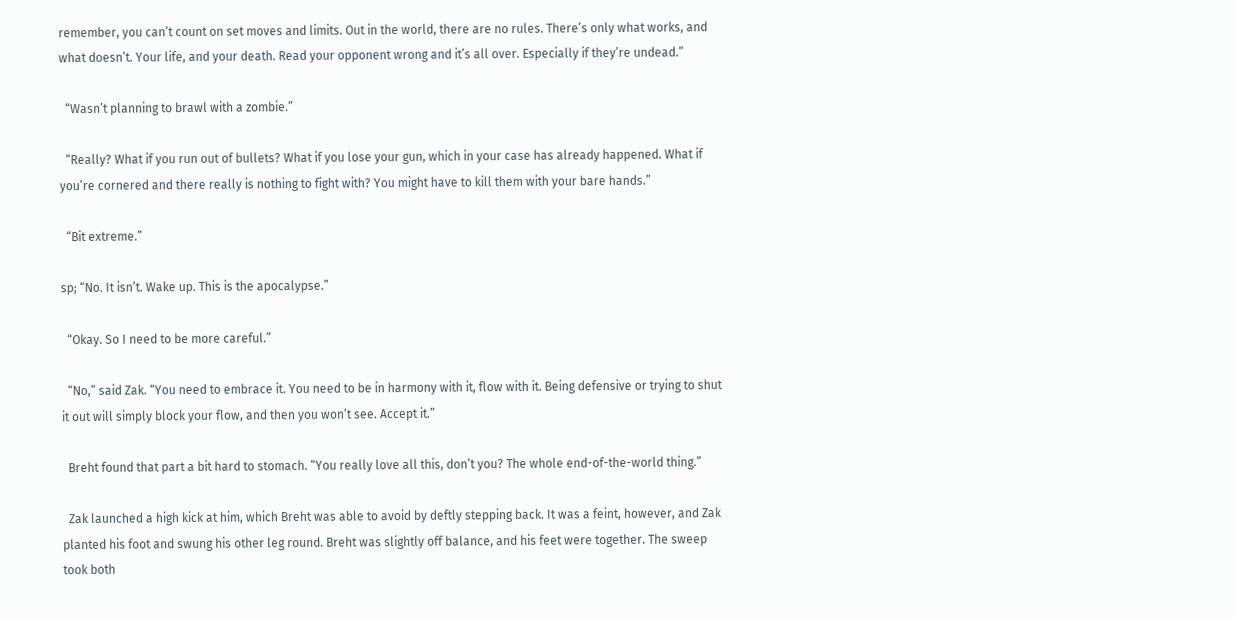remember, you can’t count on set moves and limits. Out in the world, there are no rules. There’s only what works, and what doesn’t. Your life, and your death. Read your opponent wrong and it’s all over. Especially if they’re undead.”

  “Wasn’t planning to brawl with a zombie.”

  “Really? What if you run out of bullets? What if you lose your gun, which in your case has already happened. What if you’re cornered and there really is nothing to fight with? You might have to kill them with your bare hands.”

  “Bit extreme.”

sp; “No. It isn’t. Wake up. This is the apocalypse.”

  “Okay. So I need to be more careful.”

  “No,” said Zak. “You need to embrace it. You need to be in harmony with it, flow with it. Being defensive or trying to shut it out will simply block your flow, and then you won’t see. Accept it.”

  Breht found that part a bit hard to stomach. “You really love all this, don’t you? The whole end-of-the-world thing.”

  Zak launched a high kick at him, which Breht was able to avoid by deftly stepping back. It was a feint, however, and Zak planted his foot and swung his other leg round. Breht was slightly off balance, and his feet were together. The sweep took both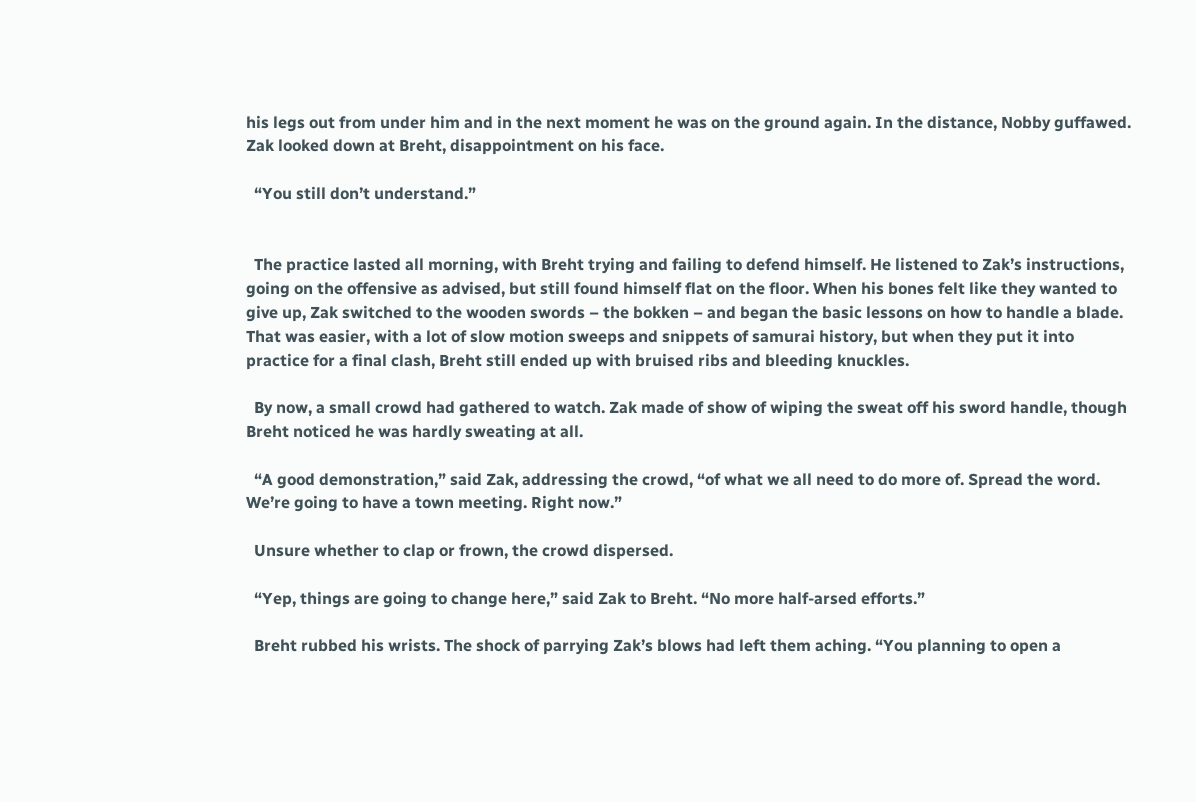his legs out from under him and in the next moment he was on the ground again. In the distance, Nobby guffawed. Zak looked down at Breht, disappointment on his face.

  “You still don’t understand.”


  The practice lasted all morning, with Breht trying and failing to defend himself. He listened to Zak’s instructions, going on the offensive as advised, but still found himself flat on the floor. When his bones felt like they wanted to give up, Zak switched to the wooden swords – the bokken – and began the basic lessons on how to handle a blade. That was easier, with a lot of slow motion sweeps and snippets of samurai history, but when they put it into practice for a final clash, Breht still ended up with bruised ribs and bleeding knuckles.

  By now, a small crowd had gathered to watch. Zak made of show of wiping the sweat off his sword handle, though Breht noticed he was hardly sweating at all.

  “A good demonstration,” said Zak, addressing the crowd, “of what we all need to do more of. Spread the word. We’re going to have a town meeting. Right now.”

  Unsure whether to clap or frown, the crowd dispersed.

  “Yep, things are going to change here,” said Zak to Breht. “No more half-arsed efforts.”

  Breht rubbed his wrists. The shock of parrying Zak’s blows had left them aching. “You planning to open a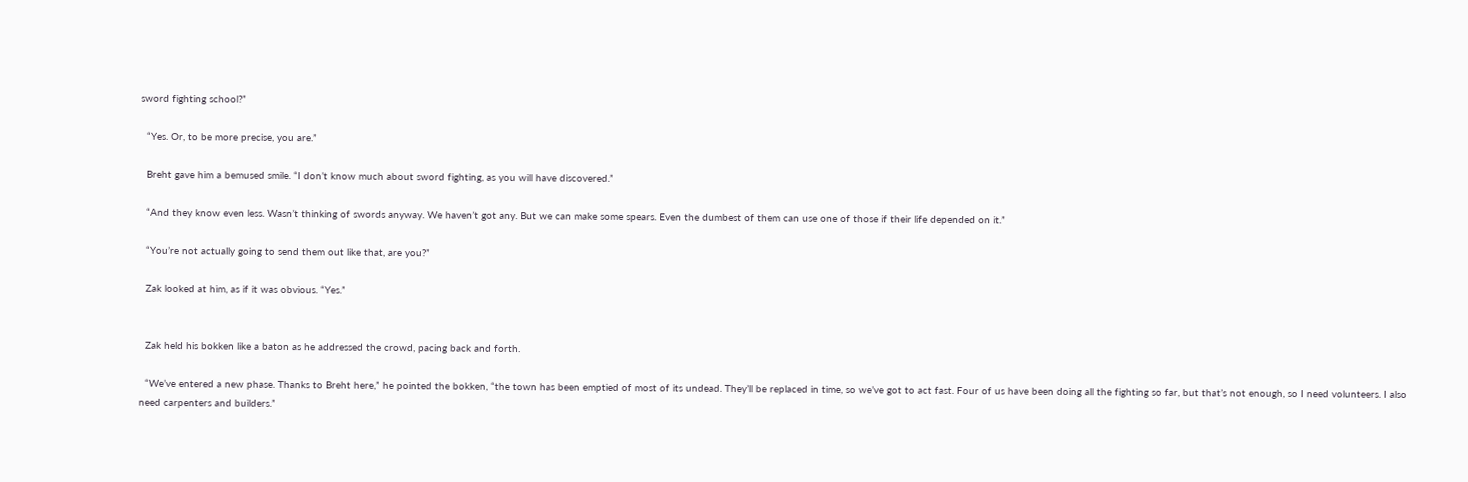sword fighting school?”

  “Yes. Or, to be more precise, you are.”

  Breht gave him a bemused smile. “I don’t know much about sword fighting, as you will have discovered.”

  “And they know even less. Wasn’t thinking of swords anyway. We haven’t got any. But we can make some spears. Even the dumbest of them can use one of those if their life depended on it.”

  “You’re not actually going to send them out like that, are you?”

  Zak looked at him, as if it was obvious. “Yes.”


  Zak held his bokken like a baton as he addressed the crowd, pacing back and forth.

  “We’ve entered a new phase. Thanks to Breht here,” he pointed the bokken, “the town has been emptied of most of its undead. They’ll be replaced in time, so we’ve got to act fast. Four of us have been doing all the fighting so far, but that’s not enough, so I need volunteers. I also need carpenters and builders.”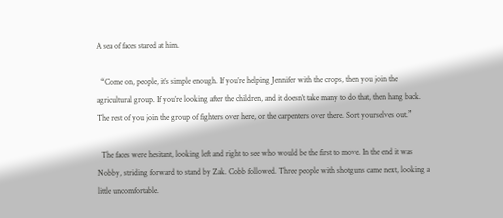A sea of faces stared at him.

  “Come on, people, it’s simple enough. If you’re helping Jennifer with the crops, then you join the agricultural group. If you’re looking after the children, and it doesn’t take many to do that, then hang back. The rest of you join the group of fighters over here, or the carpenters over there. Sort yourselves out.”

  The faces were hesitant, looking left and right to see who would be the first to move. In the end it was Nobby, striding forward to stand by Zak. Cobb followed. Three people with shotguns came next, looking a little uncomfortable.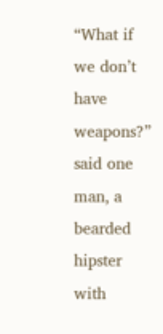“What if we don’t have weapons?” said one man, a bearded hipster with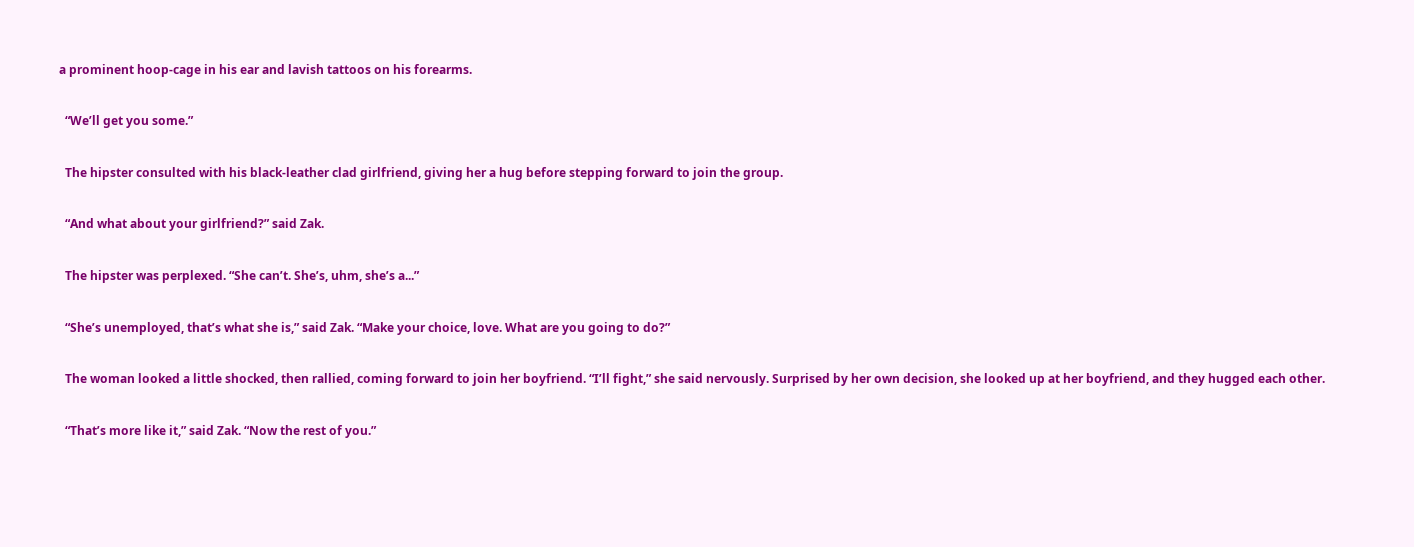a prominent hoop-cage in his ear and lavish tattoos on his forearms.

  “We’ll get you some.”

  The hipster consulted with his black-leather clad girlfriend, giving her a hug before stepping forward to join the group.

  “And what about your girlfriend?” said Zak.

  The hipster was perplexed. “She can’t. She’s, uhm, she’s a...”

  “She’s unemployed, that’s what she is,” said Zak. “Make your choice, love. What are you going to do?”

  The woman looked a little shocked, then rallied, coming forward to join her boyfriend. “I’ll fight,” she said nervously. Surprised by her own decision, she looked up at her boyfriend, and they hugged each other.

  “That’s more like it,” said Zak. “Now the rest of you.”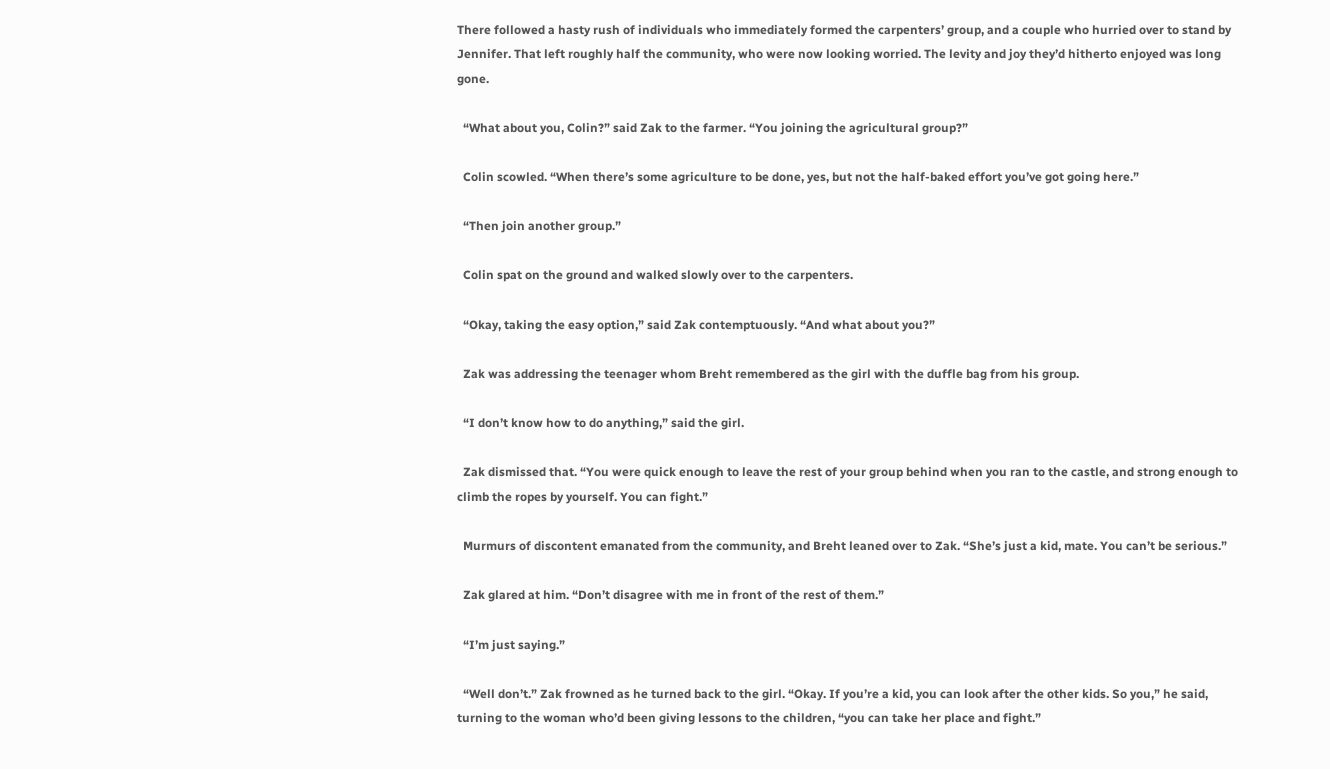There followed a hasty rush of individuals who immediately formed the carpenters’ group, and a couple who hurried over to stand by Jennifer. That left roughly half the community, who were now looking worried. The levity and joy they’d hitherto enjoyed was long gone.

  “What about you, Colin?” said Zak to the farmer. “You joining the agricultural group?”

  Colin scowled. “When there’s some agriculture to be done, yes, but not the half-baked effort you’ve got going here.”

  “Then join another group.”

  Colin spat on the ground and walked slowly over to the carpenters.

  “Okay, taking the easy option,” said Zak contemptuously. “And what about you?”

  Zak was addressing the teenager whom Breht remembered as the girl with the duffle bag from his group.

  “I don’t know how to do anything,” said the girl.

  Zak dismissed that. “You were quick enough to leave the rest of your group behind when you ran to the castle, and strong enough to climb the ropes by yourself. You can fight.”

  Murmurs of discontent emanated from the community, and Breht leaned over to Zak. “She’s just a kid, mate. You can’t be serious.”

  Zak glared at him. “Don’t disagree with me in front of the rest of them.”

  “I’m just saying.”

  “Well don’t.” Zak frowned as he turned back to the girl. “Okay. If you’re a kid, you can look after the other kids. So you,” he said, turning to the woman who’d been giving lessons to the children, “you can take her place and fight.”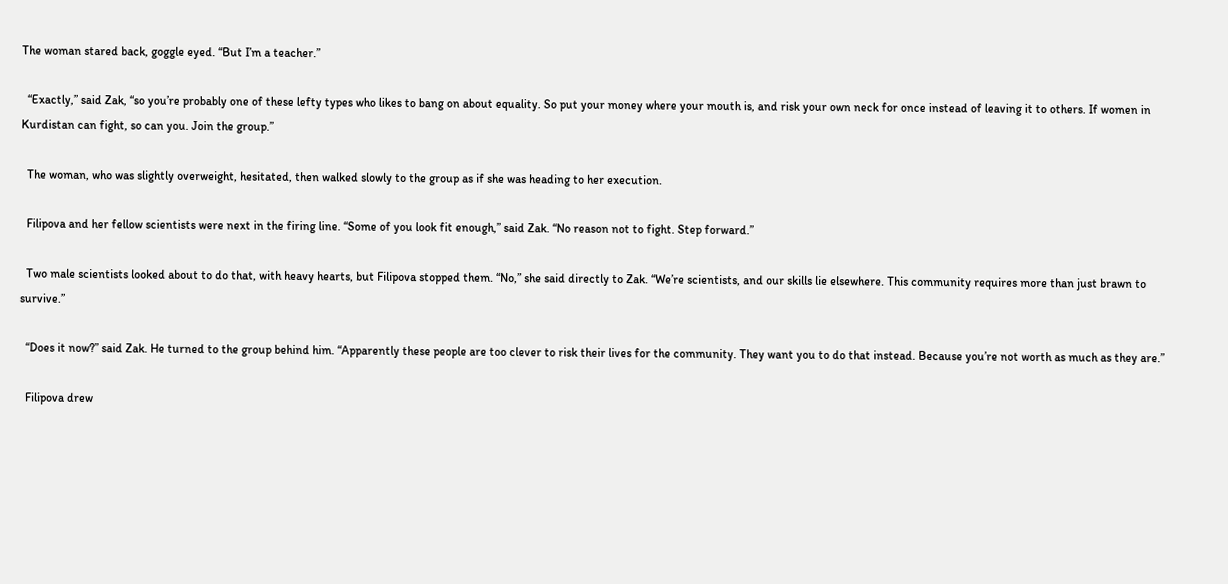The woman stared back, goggle eyed. “But I’m a teacher.”

  “Exactly,” said Zak, “so you’re probably one of these lefty types who likes to bang on about equality. So put your money where your mouth is, and risk your own neck for once instead of leaving it to others. If women in Kurdistan can fight, so can you. Join the group.”

  The woman, who was slightly overweight, hesitated, then walked slowly to the group as if she was heading to her execution.

  Filipova and her fellow scientists were next in the firing line. “Some of you look fit enough,” said Zak. “No reason not to fight. Step forward.”

  Two male scientists looked about to do that, with heavy hearts, but Filipova stopped them. “No,” she said directly to Zak. “We’re scientists, and our skills lie elsewhere. This community requires more than just brawn to survive.”

  “Does it now?” said Zak. He turned to the group behind him. “Apparently these people are too clever to risk their lives for the community. They want you to do that instead. Because you’re not worth as much as they are.”

  Filipova drew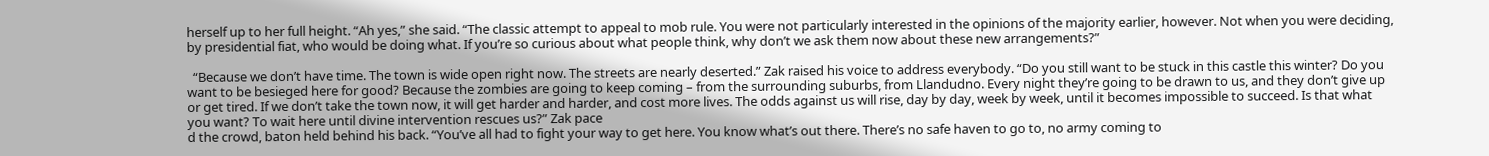herself up to her full height. “Ah yes,” she said. “The classic attempt to appeal to mob rule. You were not particularly interested in the opinions of the majority earlier, however. Not when you were deciding, by presidential fiat, who would be doing what. If you’re so curious about what people think, why don’t we ask them now about these new arrangements?”

  “Because we don’t have time. The town is wide open right now. The streets are nearly deserted.” Zak raised his voice to address everybody. “Do you still want to be stuck in this castle this winter? Do you want to be besieged here for good? Because the zombies are going to keep coming – from the surrounding suburbs, from Llandudno. Every night they’re going to be drawn to us, and they don’t give up or get tired. If we don’t take the town now, it will get harder and harder, and cost more lives. The odds against us will rise, day by day, week by week, until it becomes impossible to succeed. Is that what you want? To wait here until divine intervention rescues us?” Zak pace
d the crowd, baton held behind his back. “You’ve all had to fight your way to get here. You know what’s out there. There’s no safe haven to go to, no army coming to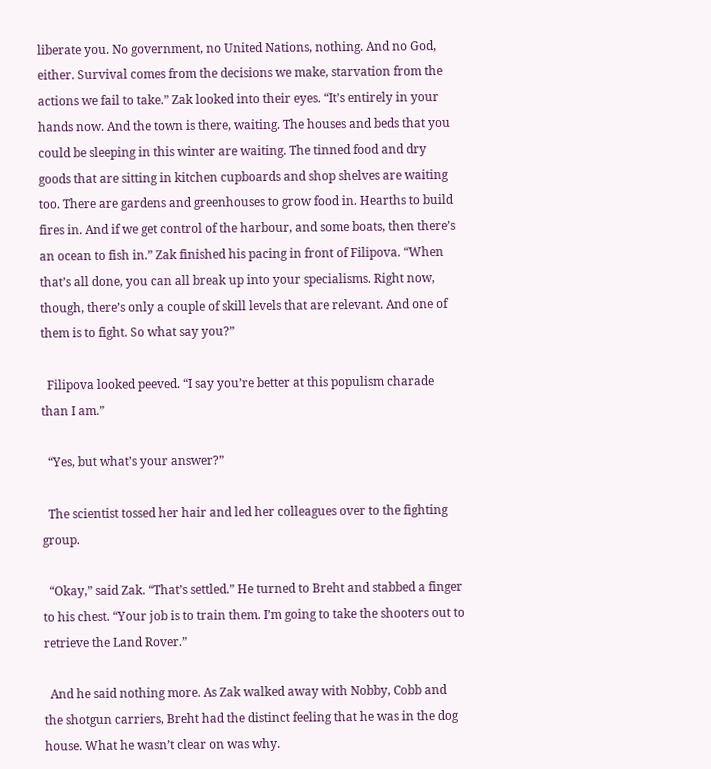liberate you. No government, no United Nations, nothing. And no God, either. Survival comes from the decisions we make, starvation from the actions we fail to take.” Zak looked into their eyes. “It’s entirely in your hands now. And the town is there, waiting. The houses and beds that you could be sleeping in this winter are waiting. The tinned food and dry goods that are sitting in kitchen cupboards and shop shelves are waiting too. There are gardens and greenhouses to grow food in. Hearths to build fires in. And if we get control of the harbour, and some boats, then there’s an ocean to fish in.” Zak finished his pacing in front of Filipova. “When that’s all done, you can all break up into your specialisms. Right now, though, there’s only a couple of skill levels that are relevant. And one of them is to fight. So what say you?”

  Filipova looked peeved. “I say you’re better at this populism charade than I am.”

  “Yes, but what’s your answer?”

  The scientist tossed her hair and led her colleagues over to the fighting group.

  “Okay,” said Zak. “That’s settled.” He turned to Breht and stabbed a finger to his chest. “Your job is to train them. I’m going to take the shooters out to retrieve the Land Rover.”

  And he said nothing more. As Zak walked away with Nobby, Cobb and the shotgun carriers, Breht had the distinct feeling that he was in the dog house. What he wasn’t clear on was why.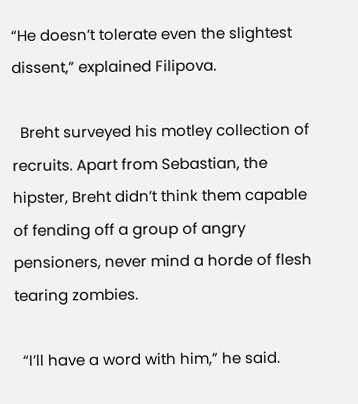“He doesn’t tolerate even the slightest dissent,” explained Filipova.

  Breht surveyed his motley collection of recruits. Apart from Sebastian, the hipster, Breht didn’t think them capable of fending off a group of angry pensioners, never mind a horde of flesh tearing zombies.

  “I’ll have a word with him,” he said.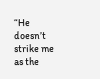“He doesn’t strike me as the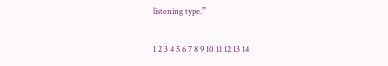listening type.”

1 2 3 4 5 6 7 8 9 10 11 12 13 14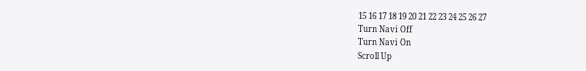15 16 17 18 19 20 21 22 23 24 25 26 27
Turn Navi Off
Turn Navi On
Scroll Up